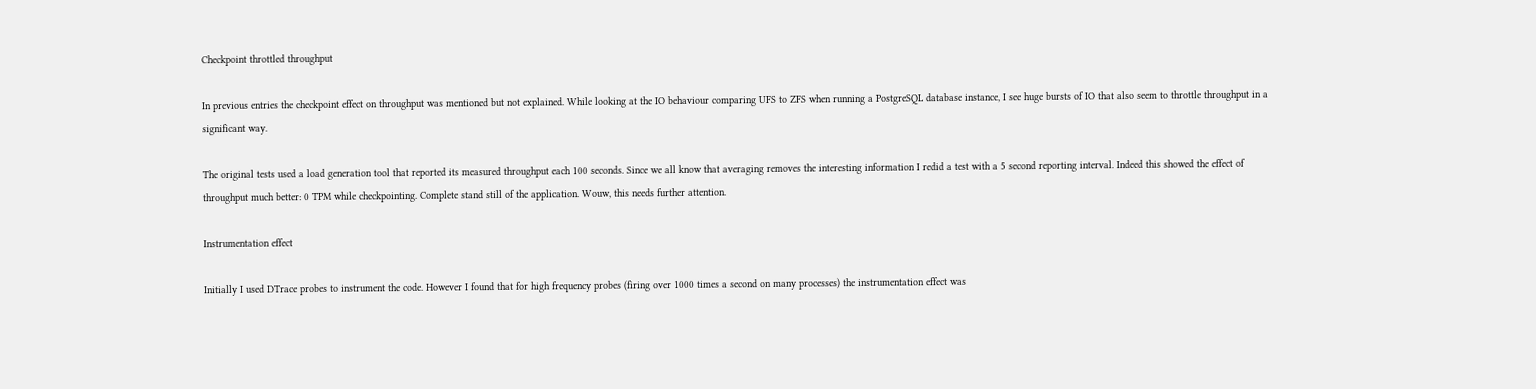Checkpoint throttled throughput

In previous entries the checkpoint effect on throughput was mentioned but not explained. While looking at the IO behaviour comparing UFS to ZFS when running a PostgreSQL database instance, I see huge bursts of IO that also seem to throttle throughput in a significant way.

The original tests used a load generation tool that reported its measured throughput each 100 seconds. Since we all know that averaging removes the interesting information I redid a test with a 5 second reporting interval. Indeed this showed the effect of throughput much better: 0 TPM while checkpointing. Complete stand still of the application. Wouw, this needs further attention.

Instrumentation effect

Initially I used DTrace probes to instrument the code. However I found that for high frequency probes (firing over 1000 times a second on many processes) the instrumentation effect was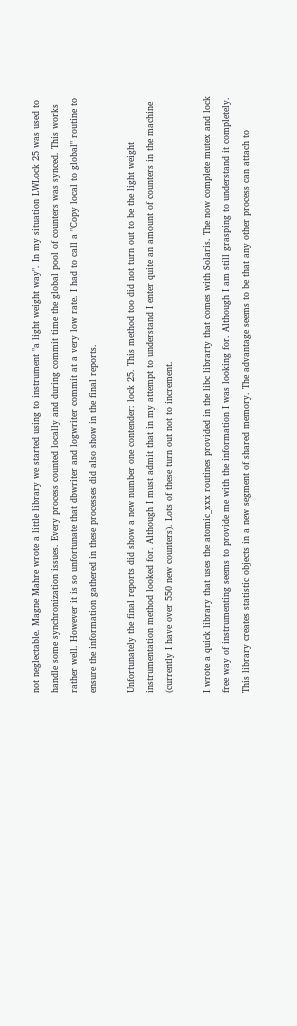not neglectable. Magne Mahre wrote a little library we started using to instrument "a light weight way". In my situation LWLock 25 was used to handle some synchronization issues. Every process counted locally and during commit time the global pool of counters was synced. This works rather well. However it is so unfortunate that dbwriter and logwriter commit at a very low rate. I had to call a "Copy local to global" routine to ensure the information gathered in these processes did also show in the final reports.

Unfortunately the final reports did show a new number one contender: lock 25. This method too did not turn out to be the light weight instrumentation method looked for. Although I must admit that in my attempt to understand I enter quite an amount of counters in the machine (currently I have over 550 new counters). Lots of these turn out not to increment.

I wrote a quick library that uses the atomic_xxx routines provided in the libc librarty that comes with Solaris. The now complete mutex and lock free way of instrumenting seems to provide me with the information I was looking for. Although I am still grasping to understand it completely. This library creates statistic objects in a new segment of shared memory. The advantage seems to be that any other process can attach to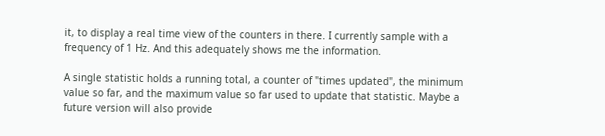it, to display a real time view of the counters in there. I currently sample with a frequency of 1 Hz. And this adequately shows me the information.

A single statistic holds a running total, a counter of "times updated", the minimum value so far, and the maximum value so far used to update that statistic. Maybe a future version will also provide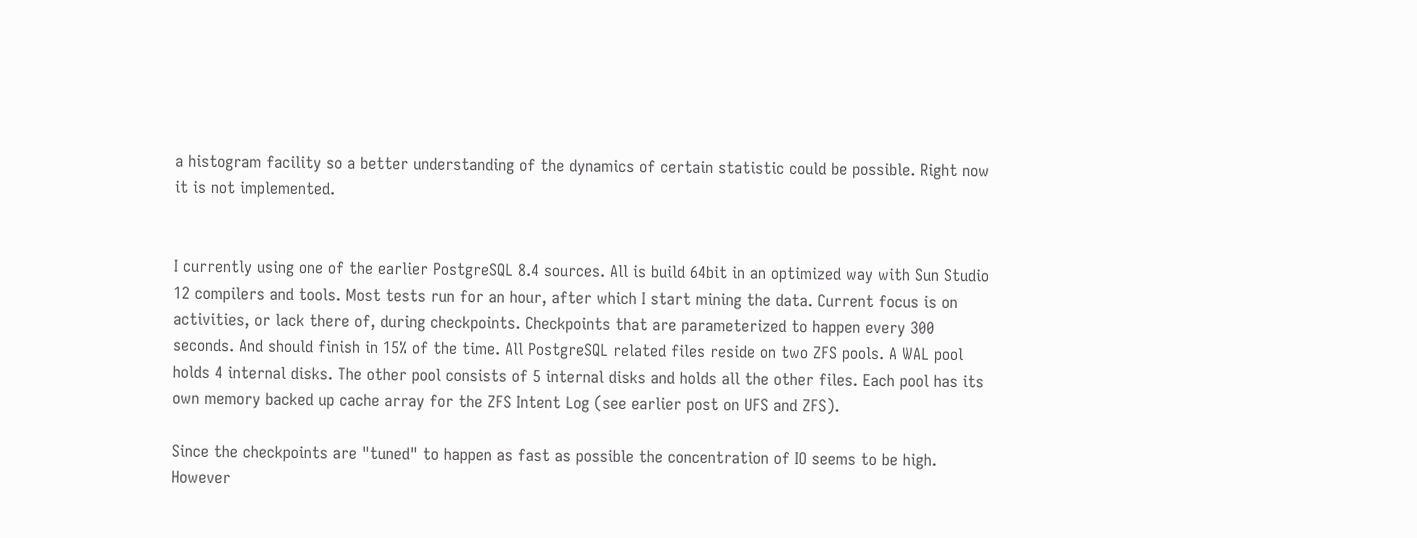a histogram facility so a better understanding of the dynamics of certain statistic could be possible. Right now it is not implemented.


I currently using one of the earlier PostgreSQL 8.4 sources. All is build 64bit in an optimized way with Sun Studio 12 compilers and tools. Most tests run for an hour, after which I start mining the data. Current focus is on activities, or lack there of, during checkpoints. Checkpoints that are parameterized to happen every 300 seconds. And should finish in 15% of the time. All PostgreSQL related files reside on two ZFS pools. A WAL pool holds 4 internal disks. The other pool consists of 5 internal disks and holds all the other files. Each pool has its own memory backed up cache array for the ZFS Intent Log (see earlier post on UFS and ZFS).

Since the checkpoints are "tuned" to happen as fast as possible the concentration of IO seems to be high. However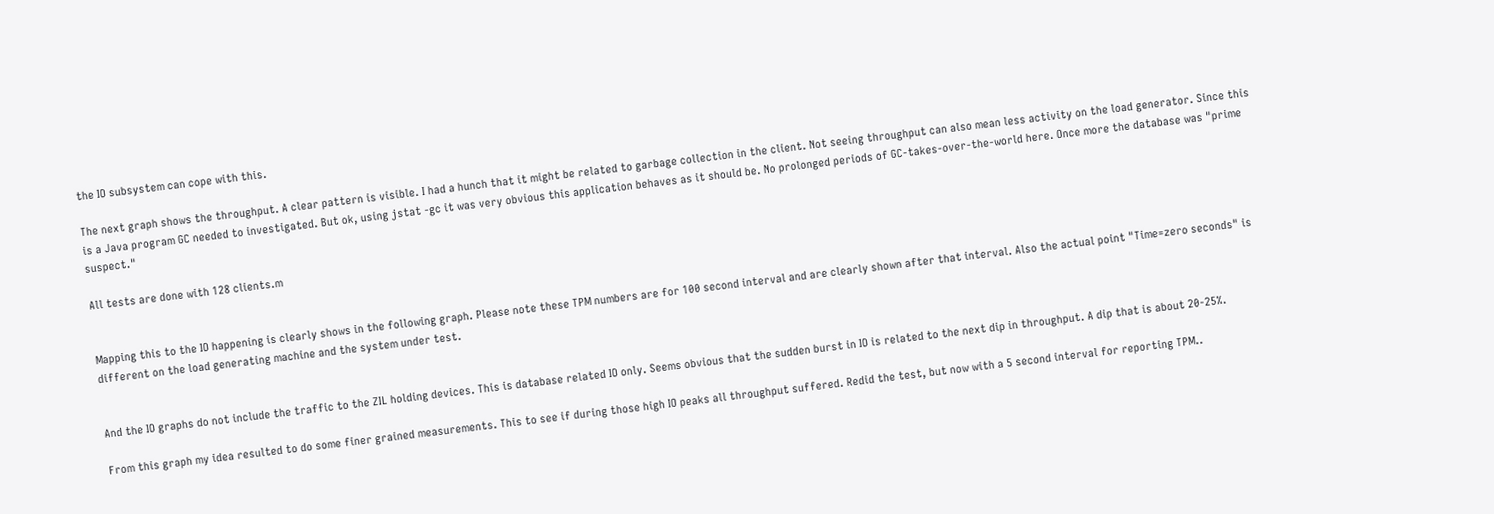the IO subsystem can cope with this.

The next graph shows the throughput. A clear pattern is visible. I had a hunch that it might be related to garbage collection in the client. Not seeing throughput can also mean less activity on the load generator. Since this is a Java program GC needed to investigated. But ok, using jstat -gc it was very obvious this application behaves as it should be. No prolonged periods of GC-takes-over-the-world here. Once more the database was "prime suspect."

All tests are done with 128 clients.m


Mapping this to the IO happening is clearly shows in the following graph. Please note these TPM numbers are for 100 second interval and are clearly shown after that interval. Also the actual point "Time=zero seconds" is different on the load generating machine and the system under test.


And the IO graphs do not include the traffic to the ZIL holding devices. This is database related IO only. Seems obvious that the sudden burst in IO is related to the next dip in throughput. A dip that is about 20-25%.

From this graph my idea resulted to do some finer grained measurements. This to see if during those high IO peaks all throughput suffered. Redid the test, but now with a 5 second interval for reporting TPM..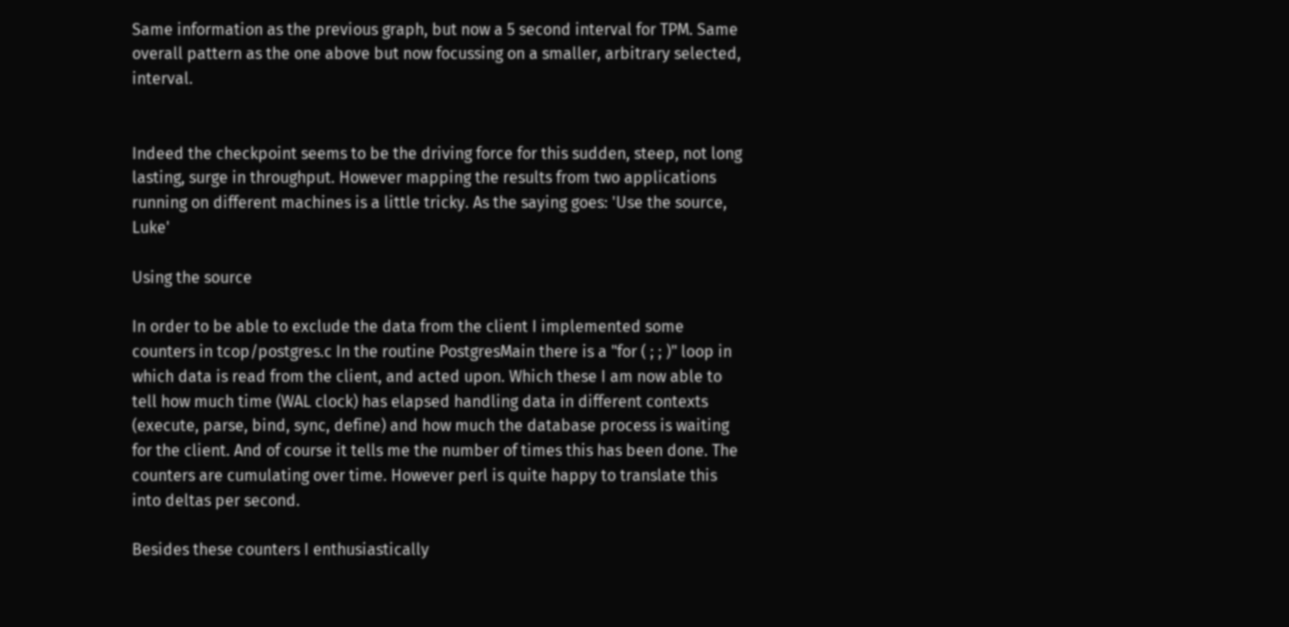Same information as the previous graph, but now a 5 second interval for TPM. Same overall pattern as the one above but now focussing on a smaller, arbitrary selected, interval.


Indeed the checkpoint seems to be the driving force for this sudden, steep, not long lasting, surge in throughput. However mapping the results from two applications running on different machines is a little tricky. As the saying goes: 'Use the source, Luke'

Using the source

In order to be able to exclude the data from the client I implemented some counters in tcop/postgres.c In the routine PostgresMain there is a "for ( ; ; )" loop in which data is read from the client, and acted upon. Which these I am now able to tell how much time (WAL clock) has elapsed handling data in different contexts (execute, parse, bind, sync, define) and how much the database process is waiting for the client. And of course it tells me the number of times this has been done. The counters are cumulating over time. However perl is quite happy to translate this into deltas per second.

Besides these counters I enthusiastically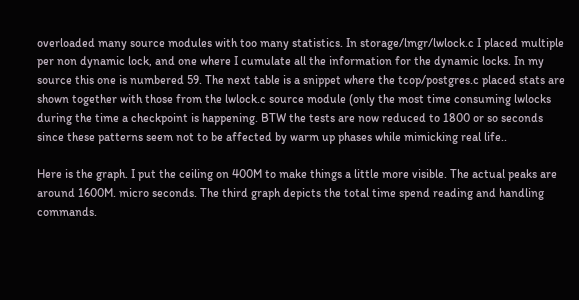overloaded many source modules with too many statistics. In storage/lmgr/lwlock.c I placed multiple per non dynamic lock, and one where I cumulate all the information for the dynamic locks. In my source this one is numbered 59. The next table is a snippet where the tcop/postgres.c placed stats are shown together with those from the lwlock.c source module (only the most time consuming lwlocks during the time a checkpoint is happening. BTW the tests are now reduced to 1800 or so seconds since these patterns seem not to be affected by warm up phases while mimicking real life..

Here is the graph. I put the ceiling on 400M to make things a little more visible. The actual peaks are around 1600M. micro seconds. The third graph depicts the total time spend reading and handling commands.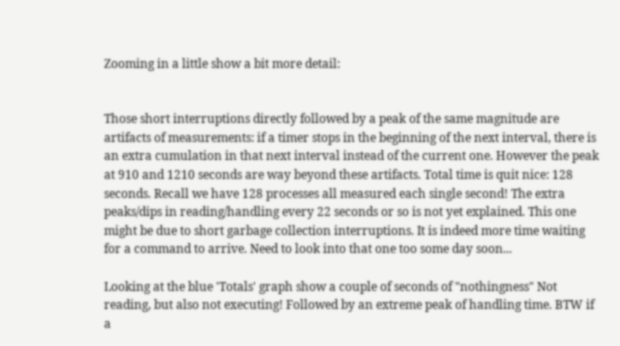Zooming in a little show a bit more detail:


Those short interruptions directly followed by a peak of the same magnitude are artifacts of measurements: if a timer stops in the beginning of the next interval, there is an extra cumulation in that next interval instead of the current one. However the peak at 910 and 1210 seconds are way beyond these artifacts. Total time is quit nice: 128 seconds. Recall we have 128 processes all measured each single second! The extra peaks/dips in reading/handling every 22 seconds or so is not yet explained. This one might be due to short garbage collection interruptions. It is indeed more time waiting for a command to arrive. Need to look into that one too some day soon...

Looking at the blue 'Totals' graph show a couple of seconds of "nothingness" Not reading, but also not executing! Followed by an extreme peak of handling time. BTW if a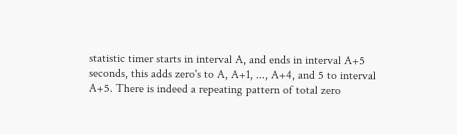statistic timer starts in interval A, and ends in interval A+5 seconds, this adds zero's to A, A+1, ..., A+4, and 5 to interval A+5. There is indeed a repeating pattern of total zero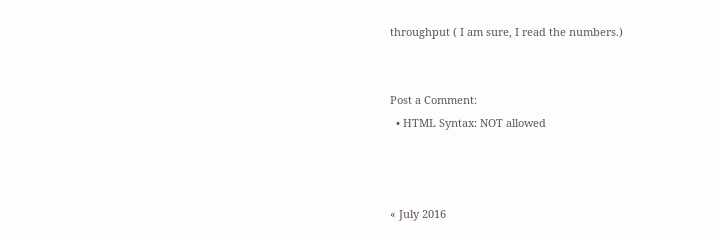throughput ( I am sure, I read the numbers.)


Post a Comment:
  • HTML Syntax: NOT allowed



« July 2016